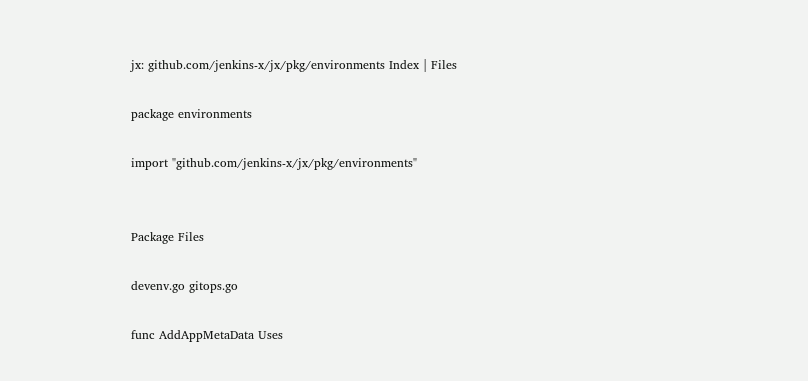jx: github.com/jenkins-x/jx/pkg/environments Index | Files

package environments

import "github.com/jenkins-x/jx/pkg/environments"


Package Files

devenv.go gitops.go

func AddAppMetaData Uses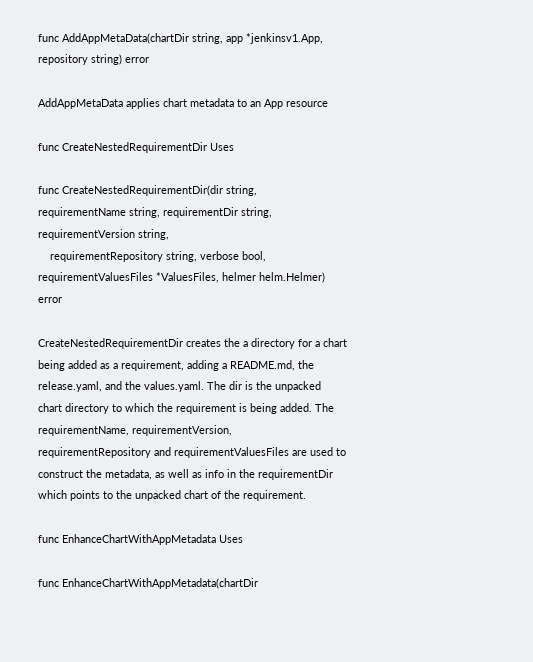func AddAppMetaData(chartDir string, app *jenkinsv1.App, repository string) error

AddAppMetaData applies chart metadata to an App resource

func CreateNestedRequirementDir Uses

func CreateNestedRequirementDir(dir string, requirementName string, requirementDir string, requirementVersion string,
    requirementRepository string, verbose bool, requirementValuesFiles *ValuesFiles, helmer helm.Helmer) error

CreateNestedRequirementDir creates the a directory for a chart being added as a requirement, adding a README.md, the release.yaml, and the values.yaml. The dir is the unpacked chart directory to which the requirement is being added. The requirementName, requirementVersion, requirementRepository and requirementValuesFiles are used to construct the metadata, as well as info in the requirementDir which points to the unpacked chart of the requirement.

func EnhanceChartWithAppMetadata Uses

func EnhanceChartWithAppMetadata(chartDir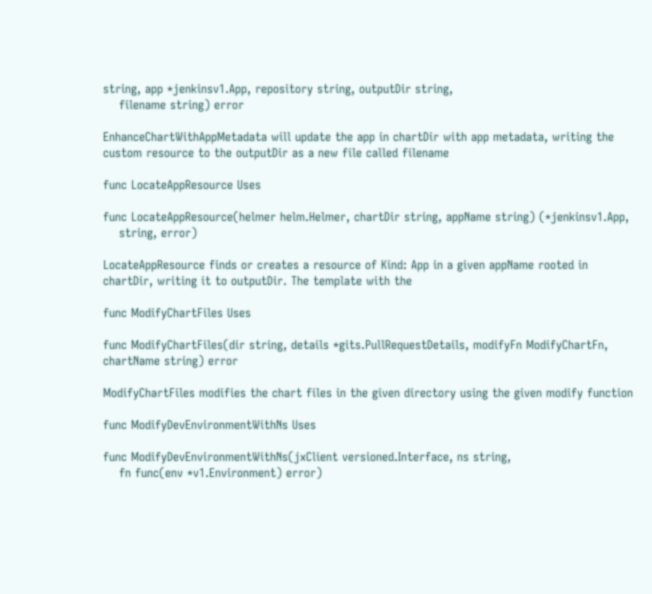string, app *jenkinsv1.App, repository string, outputDir string,
    filename string) error

EnhanceChartWithAppMetadata will update the app in chartDir with app metadata, writing the custom resource to the outputDir as a new file called filename

func LocateAppResource Uses

func LocateAppResource(helmer helm.Helmer, chartDir string, appName string) (*jenkinsv1.App,
    string, error)

LocateAppResource finds or creates a resource of Kind: App in a given appName rooted in chartDir, writing it to outputDir. The template with the

func ModifyChartFiles Uses

func ModifyChartFiles(dir string, details *gits.PullRequestDetails, modifyFn ModifyChartFn, chartName string) error

ModifyChartFiles modifies the chart files in the given directory using the given modify function

func ModifyDevEnvironmentWithNs Uses

func ModifyDevEnvironmentWithNs(jxClient versioned.Interface, ns string,
    fn func(env *v1.Environment) error)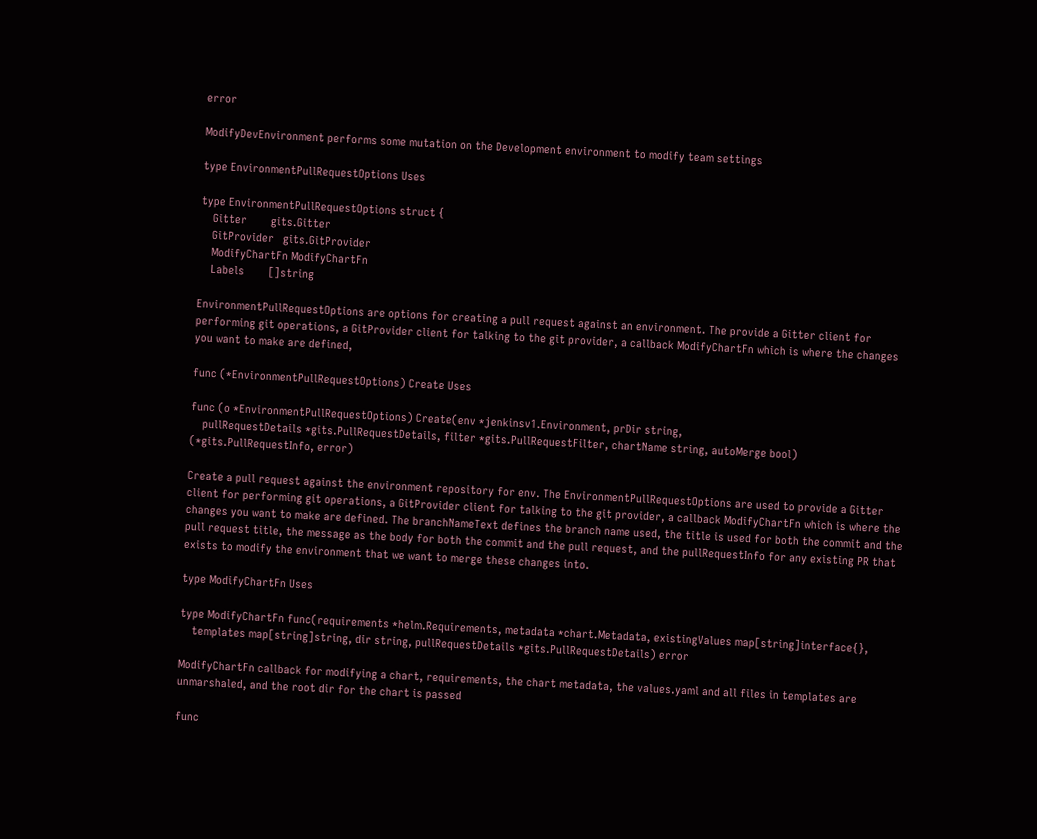error

ModifyDevEnvironment performs some mutation on the Development environment to modify team settings

type EnvironmentPullRequestOptions Uses

type EnvironmentPullRequestOptions struct {
    Gitter        gits.Gitter
    GitProvider   gits.GitProvider
    ModifyChartFn ModifyChartFn
    Labels        []string

EnvironmentPullRequestOptions are options for creating a pull request against an environment. The provide a Gitter client for performing git operations, a GitProvider client for talking to the git provider, a callback ModifyChartFn which is where the changes you want to make are defined,

func (*EnvironmentPullRequestOptions) Create Uses

func (o *EnvironmentPullRequestOptions) Create(env *jenkinsv1.Environment, prDir string,
    pullRequestDetails *gits.PullRequestDetails, filter *gits.PullRequestFilter, chartName string, autoMerge bool) (*gits.PullRequestInfo, error)

Create a pull request against the environment repository for env. The EnvironmentPullRequestOptions are used to provide a Gitter client for performing git operations, a GitProvider client for talking to the git provider, a callback ModifyChartFn which is where the changes you want to make are defined. The branchNameText defines the branch name used, the title is used for both the commit and the pull request title, the message as the body for both the commit and the pull request, and the pullRequestInfo for any existing PR that exists to modify the environment that we want to merge these changes into.

type ModifyChartFn Uses

type ModifyChartFn func(requirements *helm.Requirements, metadata *chart.Metadata, existingValues map[string]interface{},
    templates map[string]string, dir string, pullRequestDetails *gits.PullRequestDetails) error

ModifyChartFn callback for modifying a chart, requirements, the chart metadata, the values.yaml and all files in templates are unmarshaled, and the root dir for the chart is passed

func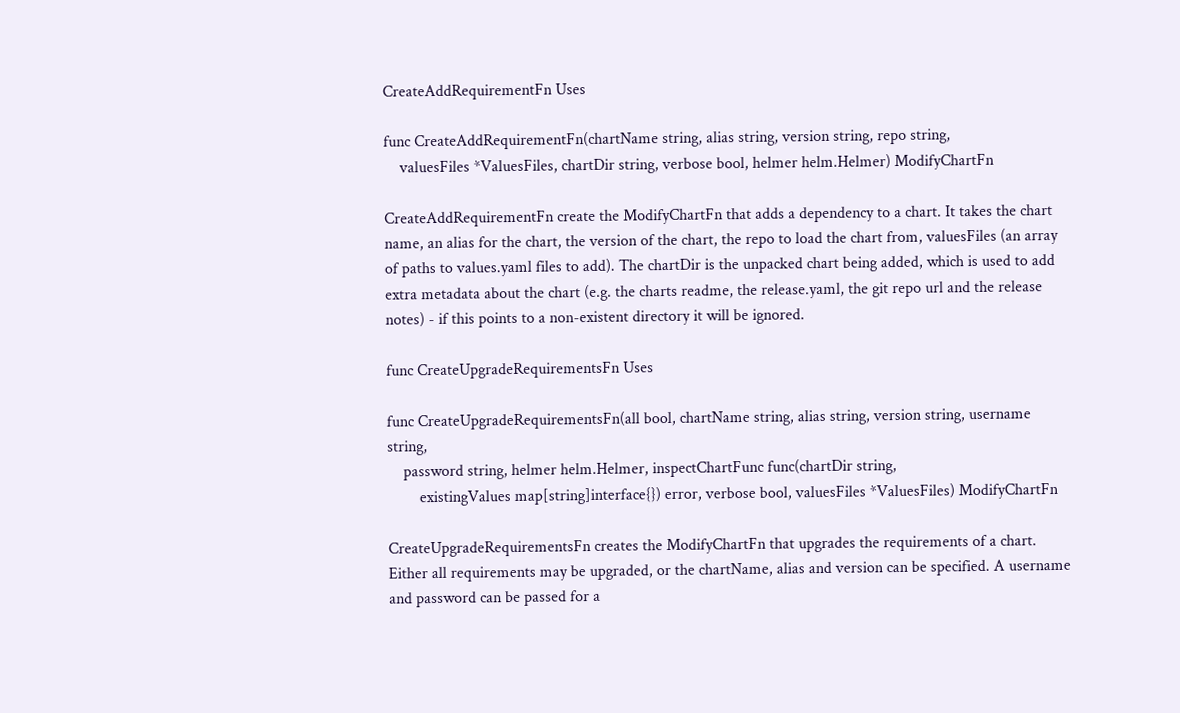CreateAddRequirementFn Uses

func CreateAddRequirementFn(chartName string, alias string, version string, repo string,
    valuesFiles *ValuesFiles, chartDir string, verbose bool, helmer helm.Helmer) ModifyChartFn

CreateAddRequirementFn create the ModifyChartFn that adds a dependency to a chart. It takes the chart name, an alias for the chart, the version of the chart, the repo to load the chart from, valuesFiles (an array of paths to values.yaml files to add). The chartDir is the unpacked chart being added, which is used to add extra metadata about the chart (e.g. the charts readme, the release.yaml, the git repo url and the release notes) - if this points to a non-existent directory it will be ignored.

func CreateUpgradeRequirementsFn Uses

func CreateUpgradeRequirementsFn(all bool, chartName string, alias string, version string, username string,
    password string, helmer helm.Helmer, inspectChartFunc func(chartDir string,
        existingValues map[string]interface{}) error, verbose bool, valuesFiles *ValuesFiles) ModifyChartFn

CreateUpgradeRequirementsFn creates the ModifyChartFn that upgrades the requirements of a chart. Either all requirements may be upgraded, or the chartName, alias and version can be specified. A username and password can be passed for a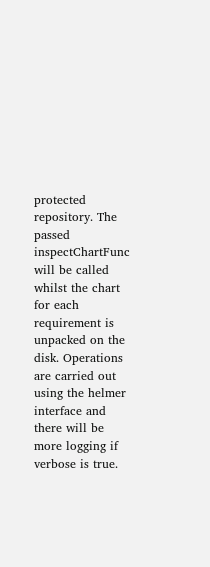protected repository. The passed inspectChartFunc will be called whilst the chart for each requirement is unpacked on the disk. Operations are carried out using the helmer interface and there will be more logging if verbose is true.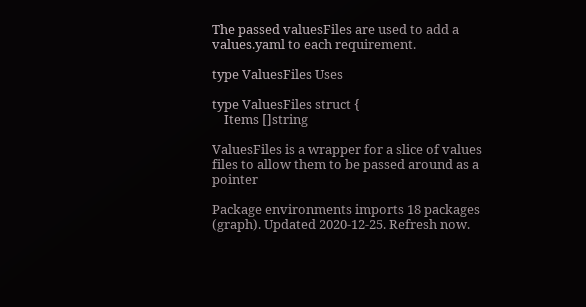The passed valuesFiles are used to add a values.yaml to each requirement.

type ValuesFiles Uses

type ValuesFiles struct {
    Items []string

ValuesFiles is a wrapper for a slice of values files to allow them to be passed around as a pointer

Package environments imports 18 packages (graph). Updated 2020-12-25. Refresh now.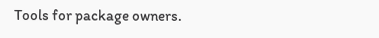Tools for package owners.